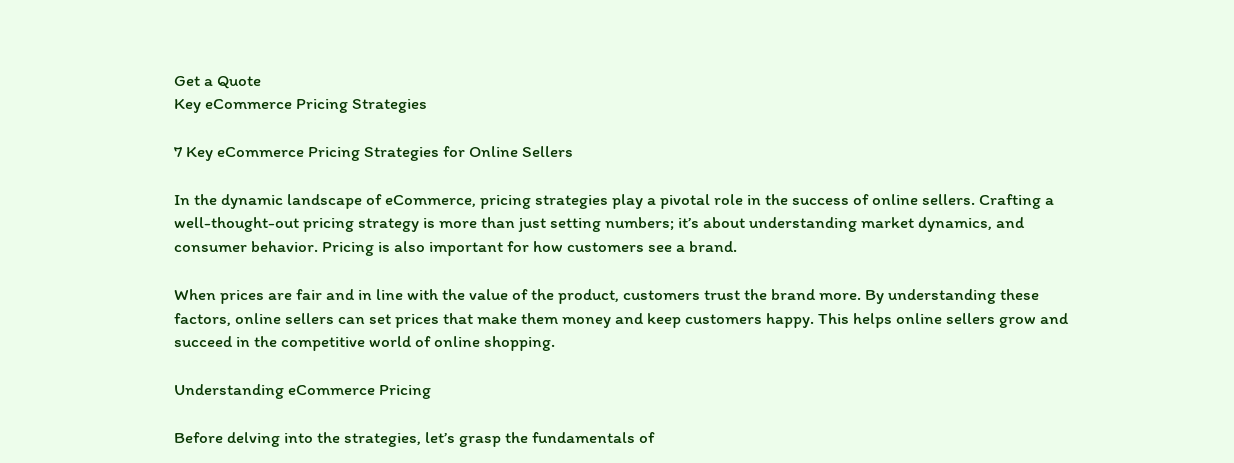Get a Quote
Key eCommerce Pricing Strategies

7 Key eCommerce Pricing Strategies for Online Sellers

In the dynamic landscape of eCommerce, pricing strategies play a pivotal role in the success of online sellers. Crafting a well-thought-out pricing strategy is more than just setting numbers; it’s about understanding market dynamics, and consumer behavior. Pricing is also important for how customers see a brand.

When prices are fair and in line with the value of the product, customers trust the brand more. By understanding these factors, online sellers can set prices that make them money and keep customers happy. This helps online sellers grow and succeed in the competitive world of online shopping.

Understanding eCommerce Pricing

Before delving into the strategies, let’s grasp the fundamentals of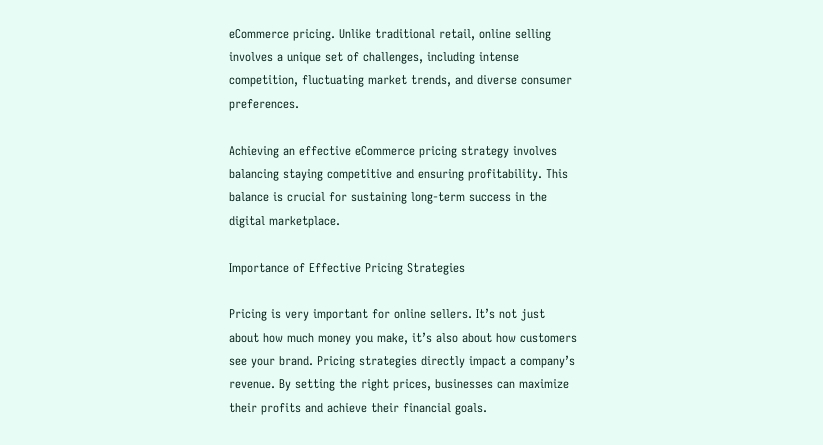eCommerce pricing. Unlike traditional retail, online selling involves a unique set of challenges, including intense competition, fluctuating market trends, and diverse consumer preferences.

Achieving an effective eCommerce pricing strategy involves balancing staying competitive and ensuring profitability. This balance is crucial for sustaining long-term success in the digital marketplace.

Importance of Effective Pricing Strategies

Pricing is very important for online sellers. It’s not just about how much money you make, it’s also about how customers see your brand. Pricing strategies directly impact a company’s revenue. By setting the right prices, businesses can maximize their profits and achieve their financial goals.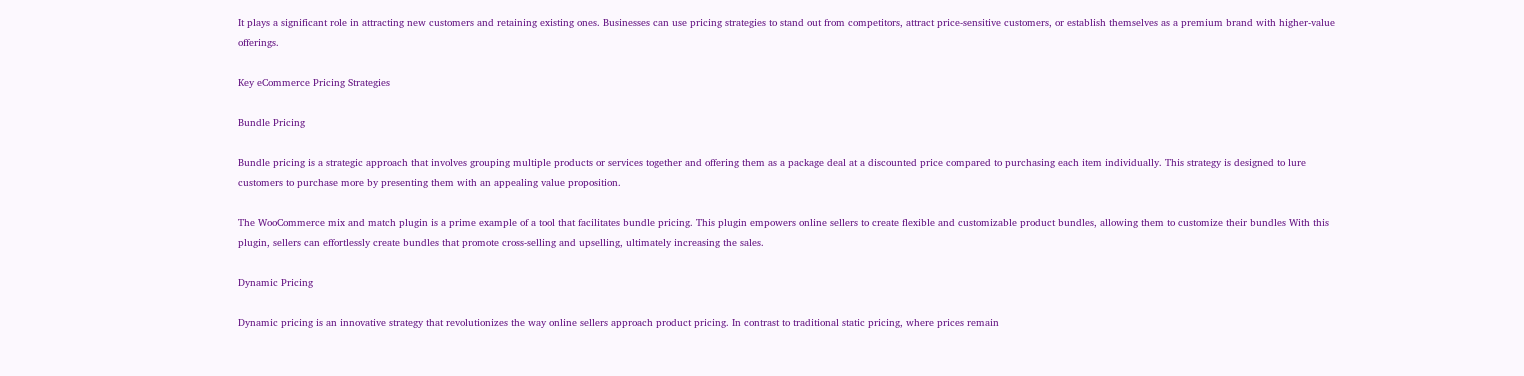It plays a significant role in attracting new customers and retaining existing ones. Businesses can use pricing strategies to stand out from competitors, attract price-sensitive customers, or establish themselves as a premium brand with higher-value offerings.

Key eCommerce Pricing Strategies

Bundle Pricing

Bundle pricing is a strategic approach that involves grouping multiple products or services together and offering them as a package deal at a discounted price compared to purchasing each item individually. This strategy is designed to lure customers to purchase more by presenting them with an appealing value proposition.

The WooCommerce mix and match plugin is a prime example of a tool that facilitates bundle pricing. This plugin empowers online sellers to create flexible and customizable product bundles, allowing them to customize their bundles With this plugin, sellers can effortlessly create bundles that promote cross-selling and upselling, ultimately increasing the sales.

Dynamic Pricing

Dynamic pricing is an innovative strategy that revolutionizes the way online sellers approach product pricing. In contrast to traditional static pricing, where prices remain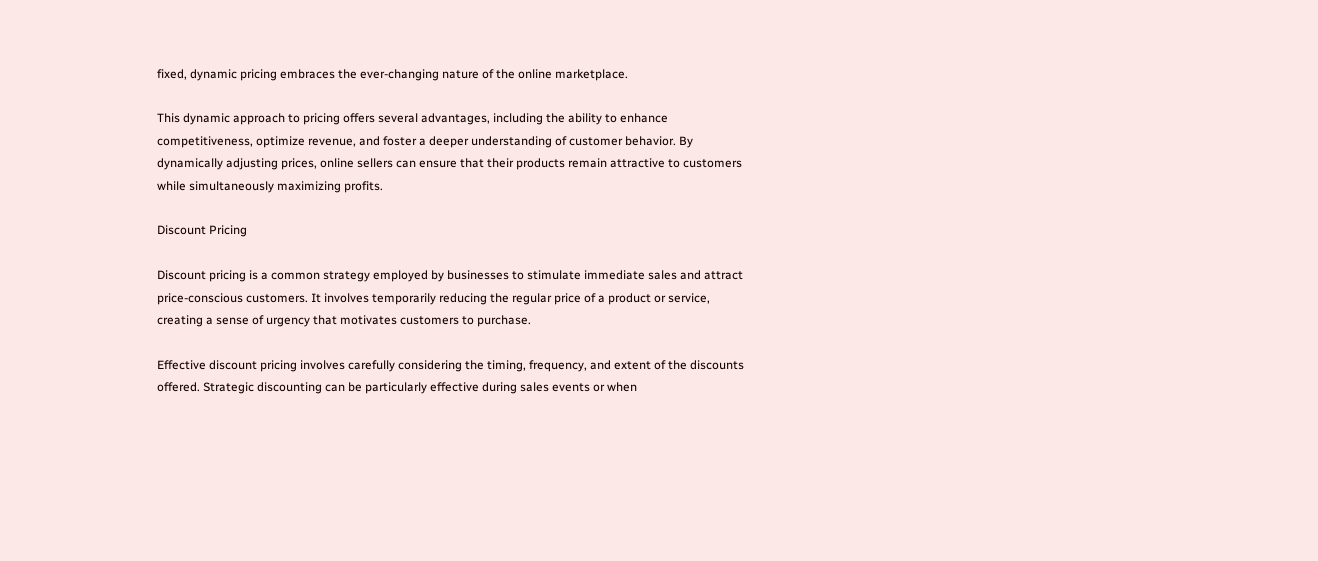fixed, dynamic pricing embraces the ever-changing nature of the online marketplace.

This dynamic approach to pricing offers several advantages, including the ability to enhance competitiveness, optimize revenue, and foster a deeper understanding of customer behavior. By dynamically adjusting prices, online sellers can ensure that their products remain attractive to customers while simultaneously maximizing profits.

Discount Pricing

Discount pricing is a common strategy employed by businesses to stimulate immediate sales and attract price-conscious customers. It involves temporarily reducing the regular price of a product or service, creating a sense of urgency that motivates customers to purchase.

Effective discount pricing involves carefully considering the timing, frequency, and extent of the discounts offered. Strategic discounting can be particularly effective during sales events or when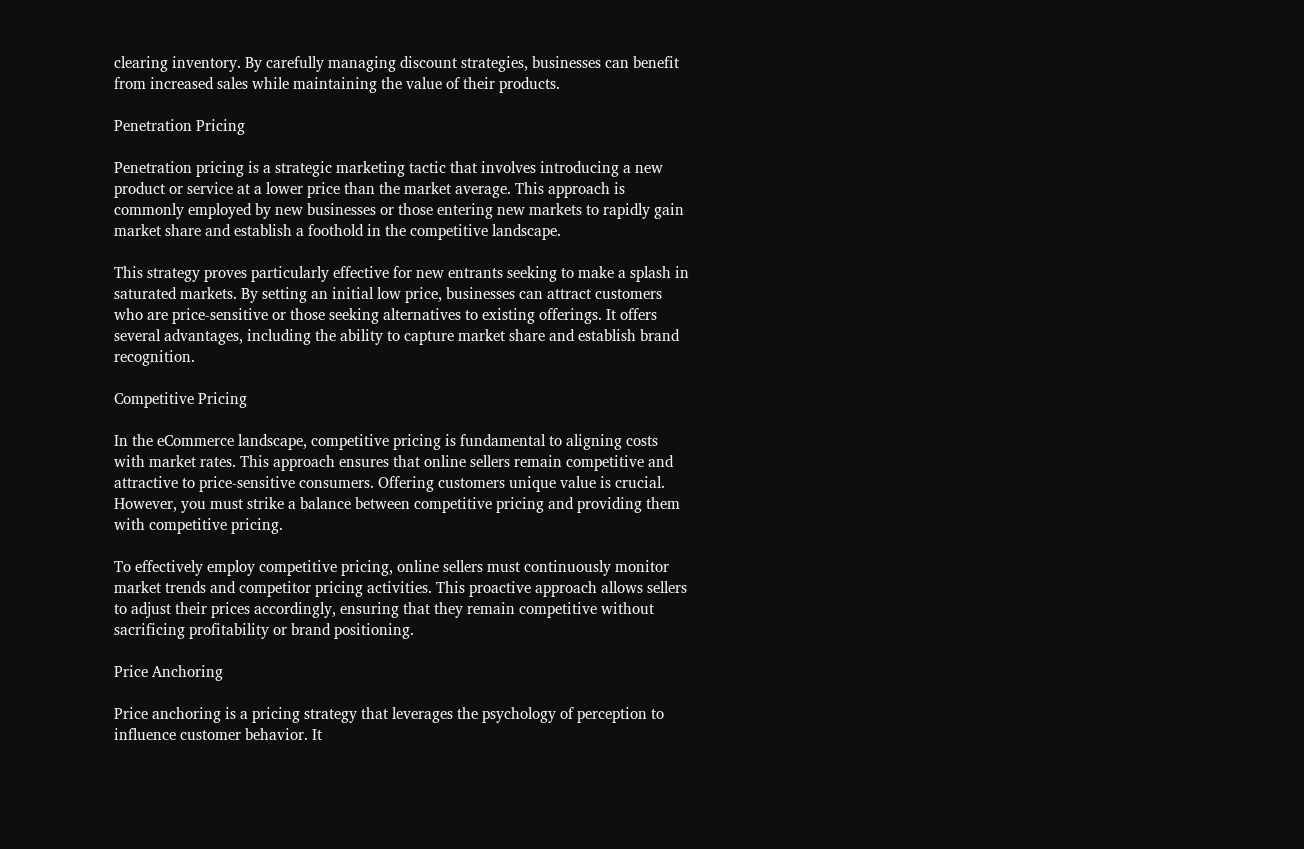clearing inventory. By carefully managing discount strategies, businesses can benefit from increased sales while maintaining the value of their products.

Penetration Pricing

Penetration pricing is a strategic marketing tactic that involves introducing a new product or service at a lower price than the market average. This approach is commonly employed by new businesses or those entering new markets to rapidly gain market share and establish a foothold in the competitive landscape.

This strategy proves particularly effective for new entrants seeking to make a splash in saturated markets. By setting an initial low price, businesses can attract customers who are price-sensitive or those seeking alternatives to existing offerings. It offers several advantages, including the ability to capture market share and establish brand recognition.

Competitive Pricing

In the eCommerce landscape, competitive pricing is fundamental to aligning costs with market rates. This approach ensures that online sellers remain competitive and attractive to price-sensitive consumers. Offering customers unique value is crucial. However, you must strike a balance between competitive pricing and providing them with competitive pricing.

To effectively employ competitive pricing, online sellers must continuously monitor market trends and competitor pricing activities. This proactive approach allows sellers to adjust their prices accordingly, ensuring that they remain competitive without sacrificing profitability or brand positioning.

Price Anchoring

Price anchoring is a pricing strategy that leverages the psychology of perception to influence customer behavior. It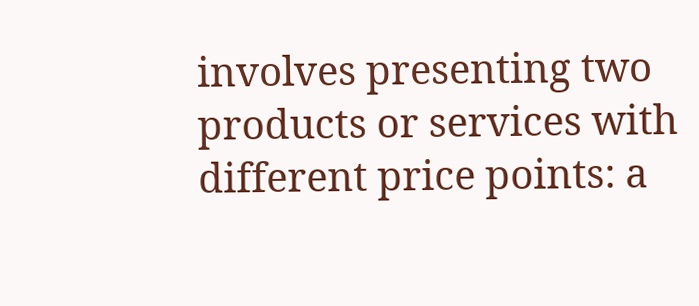involves presenting two products or services with different price points: a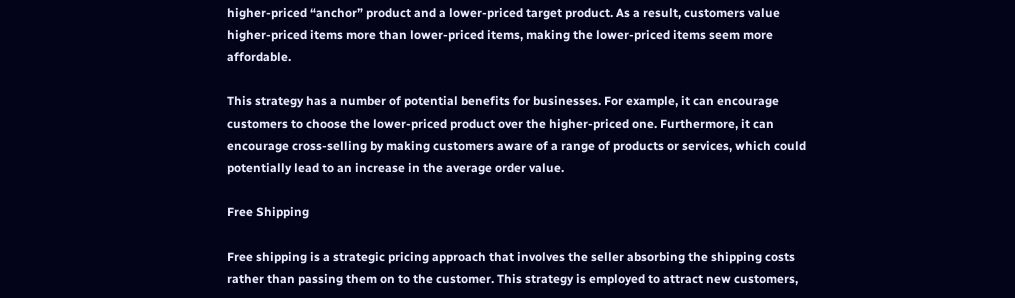higher-priced “anchor” product and a lower-priced target product. As a result, customers value higher-priced items more than lower-priced items, making the lower-priced items seem more affordable.

This strategy has a number of potential benefits for businesses. For example, it can encourage customers to choose the lower-priced product over the higher-priced one. Furthermore, it can encourage cross-selling by making customers aware of a range of products or services, which could potentially lead to an increase in the average order value.

Free Shipping

Free shipping is a strategic pricing approach that involves the seller absorbing the shipping costs rather than passing them on to the customer. This strategy is employed to attract new customers,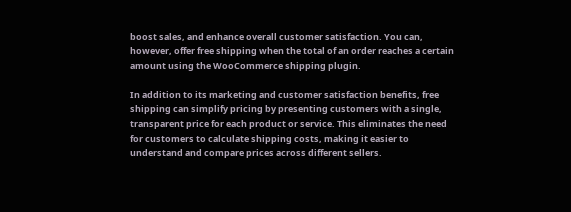boost sales, and enhance overall customer satisfaction. You can, however, offer free shipping when the total of an order reaches a certain amount using the WooCommerce shipping plugin.

In addition to its marketing and customer satisfaction benefits, free shipping can simplify pricing by presenting customers with a single, transparent price for each product or service. This eliminates the need for customers to calculate shipping costs, making it easier to understand and compare prices across different sellers.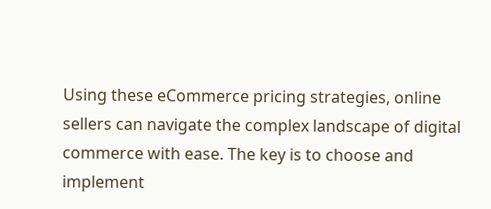Using these eCommerce pricing strategies, online sellers can navigate the complex landscape of digital commerce with ease. The key is to choose and implement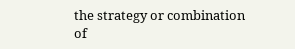the strategy or combination of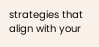strategies that align with your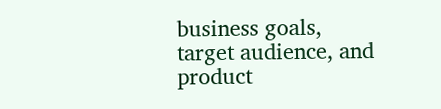business goals, target audience, and product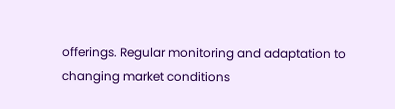offerings. Regular monitoring and adaptation to changing market conditions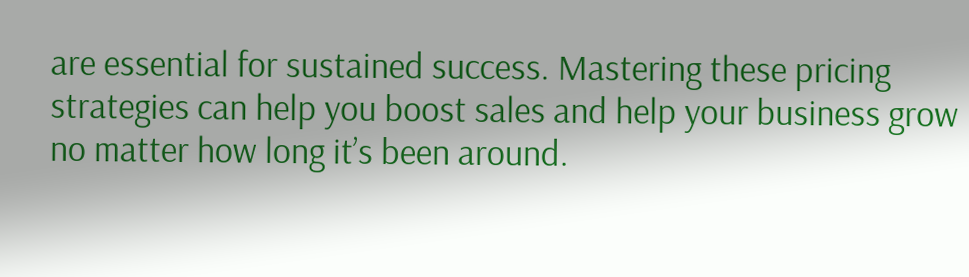are essential for sustained success. Mastering these pricing strategies can help you boost sales and help your business grow no matter how long it’s been around.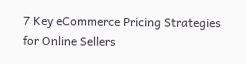7 Key eCommerce Pricing Strategies for Online Sellers